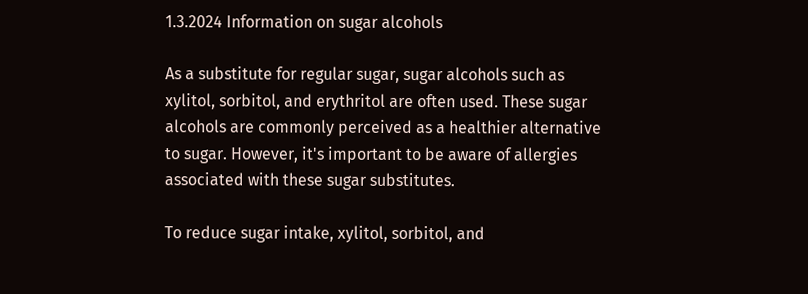1.3.2024 Information on sugar alcohols

As a substitute for regular sugar, sugar alcohols such as xylitol, sorbitol, and erythritol are often used. These sugar alcohols are commonly perceived as a healthier alternative to sugar. However, it's important to be aware of allergies associated with these sugar substitutes.

To reduce sugar intake, xylitol, sorbitol, and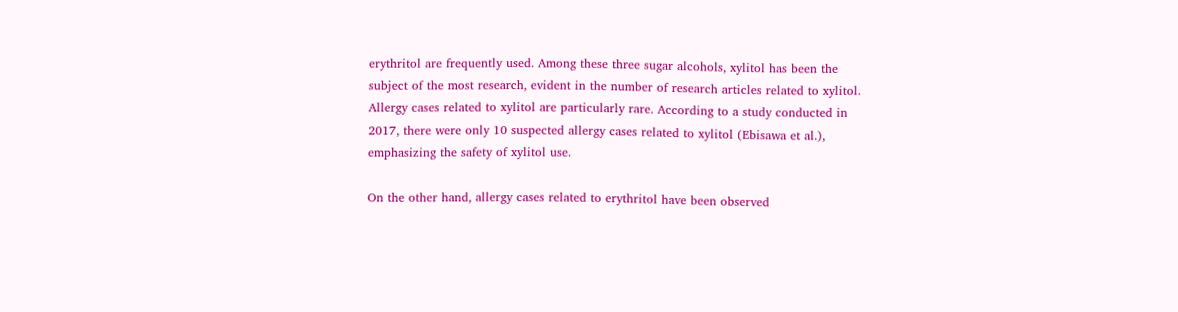erythritol are frequently used. Among these three sugar alcohols, xylitol has been the subject of the most research, evident in the number of research articles related to xylitol. Allergy cases related to xylitol are particularly rare. According to a study conducted in 2017, there were only 10 suspected allergy cases related to xylitol (Ebisawa et al.), emphasizing the safety of xylitol use.

On the other hand, allergy cases related to erythritol have been observed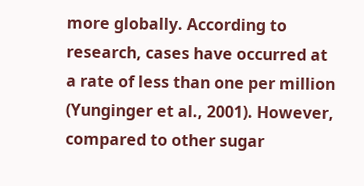more globally. According to research, cases have occurred at a rate of less than one per million (Yunginger et al., 2001). However, compared to other sugar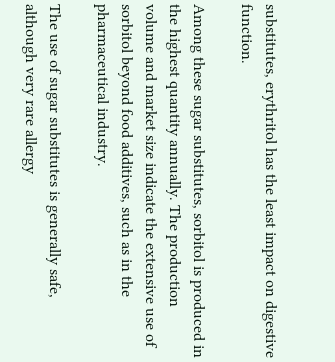substitutes, erythritol has the least impact on digestive function.

Among these sugar substitutes, sorbitol is produced in the highest quantity annually. The production volume and market size indicate the extensive use of sorbitol beyond food additives, such as in the pharmaceutical industry.

The use of sugar substitutes is generally safe, although very rare allergy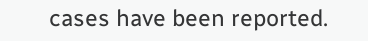cases have been reported.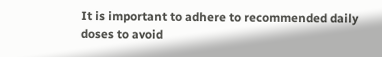It is important to adhere to recommended daily doses to avoid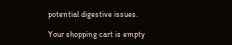potential digestive issues.

Your shopping cart is empty